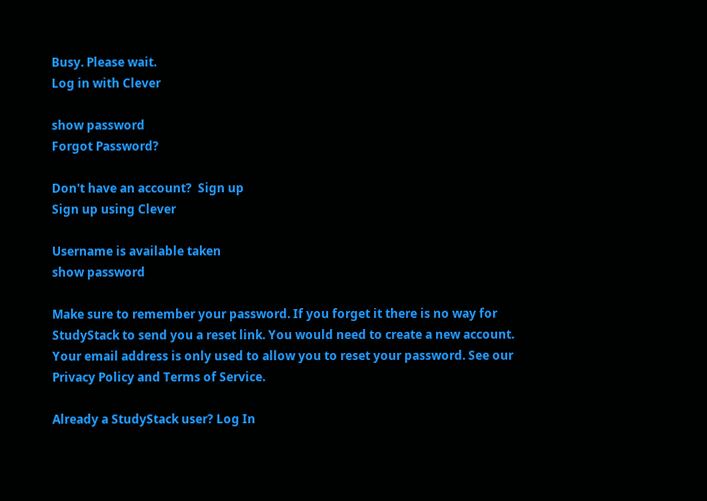Busy. Please wait.
Log in with Clever

show password
Forgot Password?

Don't have an account?  Sign up
Sign up using Clever

Username is available taken
show password

Make sure to remember your password. If you forget it there is no way for StudyStack to send you a reset link. You would need to create a new account.
Your email address is only used to allow you to reset your password. See our Privacy Policy and Terms of Service.

Already a StudyStack user? Log In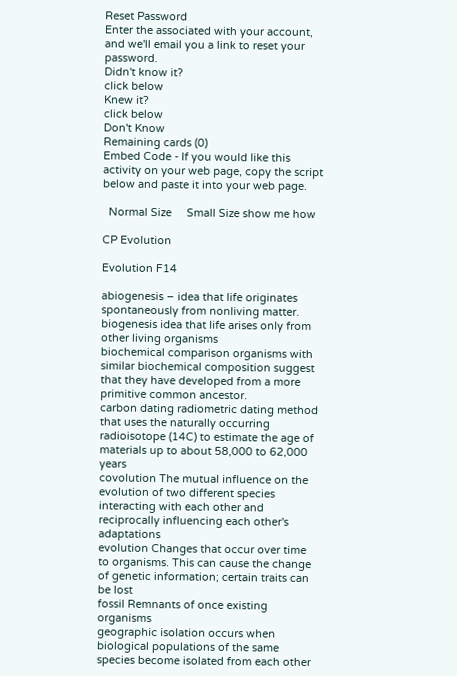Reset Password
Enter the associated with your account, and we'll email you a link to reset your password.
Didn't know it?
click below
Knew it?
click below
Don't Know
Remaining cards (0)
Embed Code - If you would like this activity on your web page, copy the script below and paste it into your web page.

  Normal Size     Small Size show me how

CP Evolution

Evolution F14

abiogenesis – idea that life originates spontaneously from nonliving matter.
biogenesis idea that life arises only from other living organisms
biochemical comparison organisms with similar biochemical composition suggest that they have developed from a more primitive common ancestor.
carbon dating radiometric dating method that uses the naturally occurring radioisotope (14C) to estimate the age of materials up to about 58,000 to 62,000 years
covolution The mutual influence on the evolution of two different species interacting with each other and reciprocally influencing each other's adaptations
evolution Changes that occur over time to organisms. This can cause the change of genetic information; certain traits can be lost
fossil Remnants of once existing organisms
geographic isolation occurs when biological populations of the same species become isolated from each other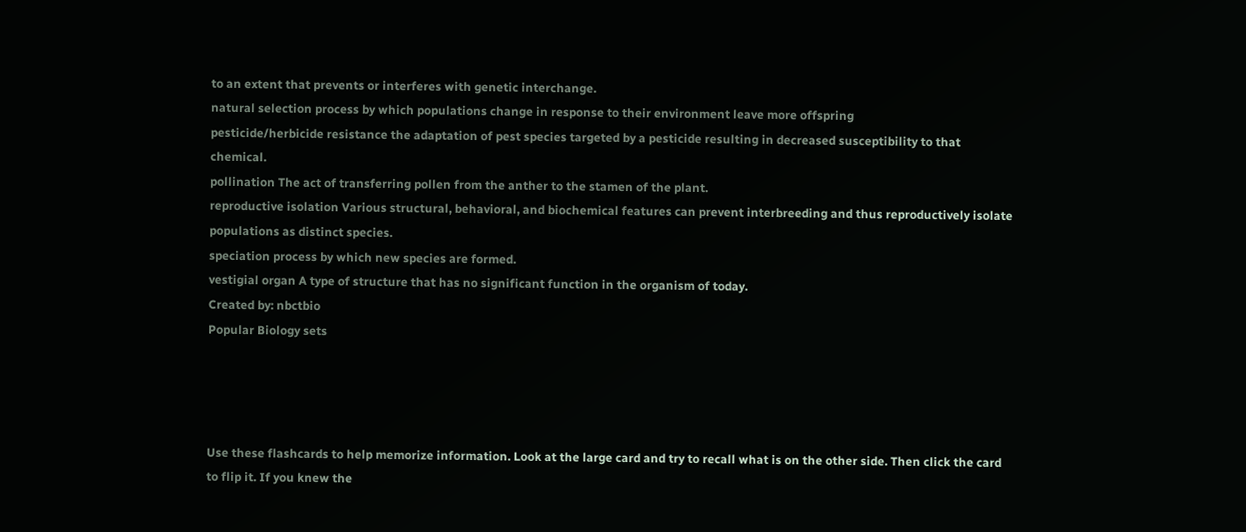to an extent that prevents or interferes with genetic interchange.
natural selection process by which populations change in response to their environment leave more offspring
pesticide/herbicide resistance the adaptation of pest species targeted by a pesticide resulting in decreased susceptibility to that chemical.
pollination The act of transferring pollen from the anther to the stamen of the plant.
reproductive isolation Various structural, behavioral, and biochemical features can prevent interbreeding and thus reproductively isolate populations as distinct species.
speciation process by which new species are formed.
vestigial organ A type of structure that has no significant function in the organism of today.
Created by: nbctbio
Popular Biology sets




Use these flashcards to help memorize information. Look at the large card and try to recall what is on the other side. Then click the card to flip it. If you knew the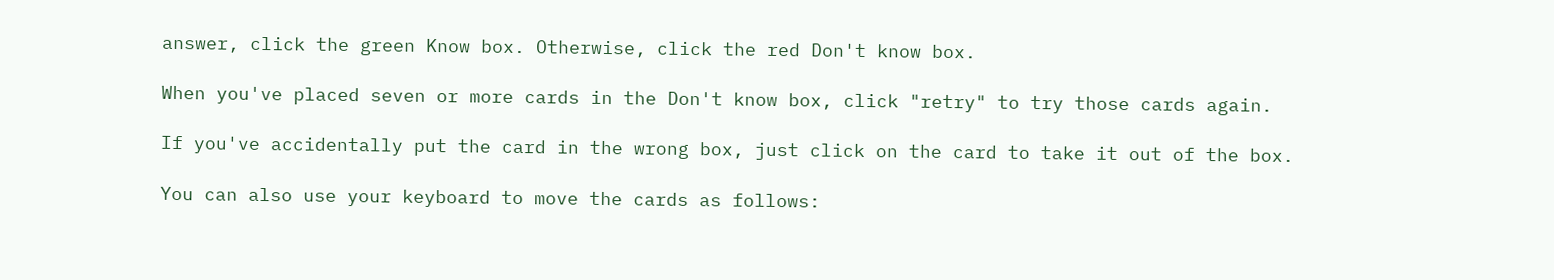answer, click the green Know box. Otherwise, click the red Don't know box.

When you've placed seven or more cards in the Don't know box, click "retry" to try those cards again.

If you've accidentally put the card in the wrong box, just click on the card to take it out of the box.

You can also use your keyboard to move the cards as follows: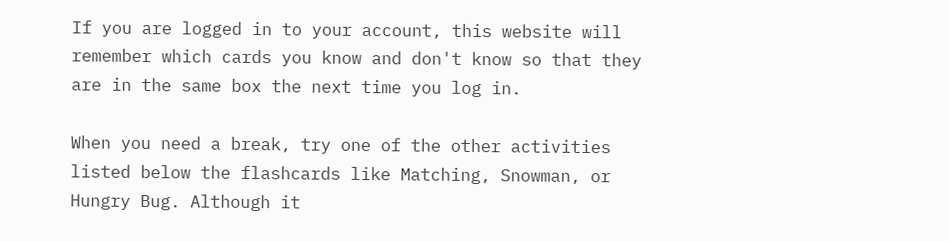If you are logged in to your account, this website will remember which cards you know and don't know so that they are in the same box the next time you log in.

When you need a break, try one of the other activities listed below the flashcards like Matching, Snowman, or Hungry Bug. Although it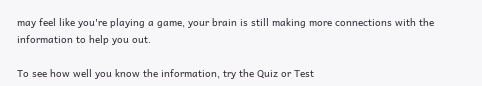may feel like you're playing a game, your brain is still making more connections with the information to help you out.

To see how well you know the information, try the Quiz or Test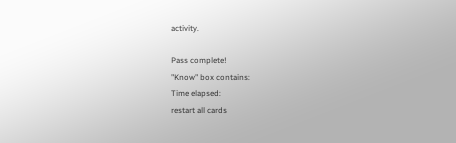activity.

Pass complete!
"Know" box contains:
Time elapsed:
restart all cards